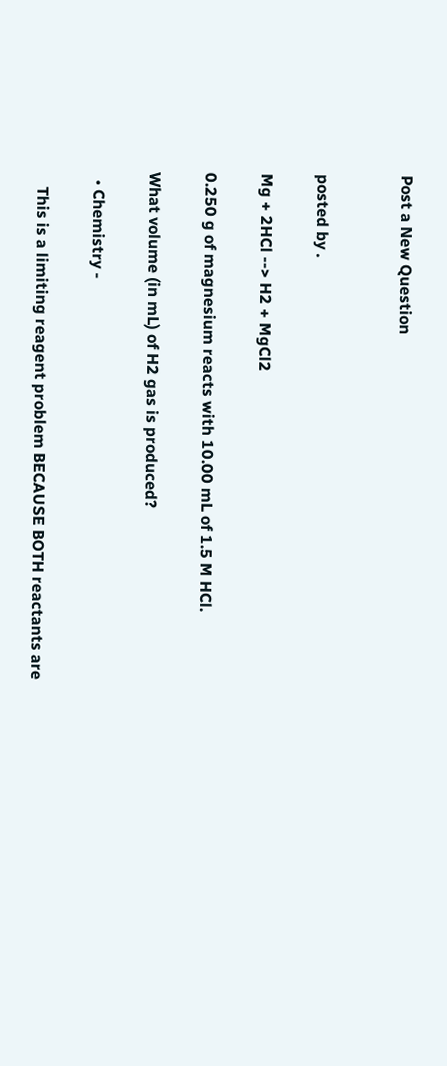Post a New Question


posted by .

Mg + 2HCl --> H2 + MgCl2

0.250 g of magnesium reacts with 10.00 mL of 1.5 M HCl.

What volume (in mL) of H2 gas is produced?

  • Chemistry -

    This is a limiting reagent problem BECAUSE BOTH reactants are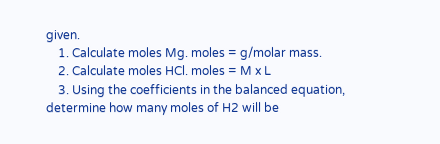given.
    1. Calculate moles Mg. moles = g/molar mass.
    2. Calculate moles HCl. moles = M x L
    3. Using the coefficients in the balanced equation, determine how many moles of H2 will be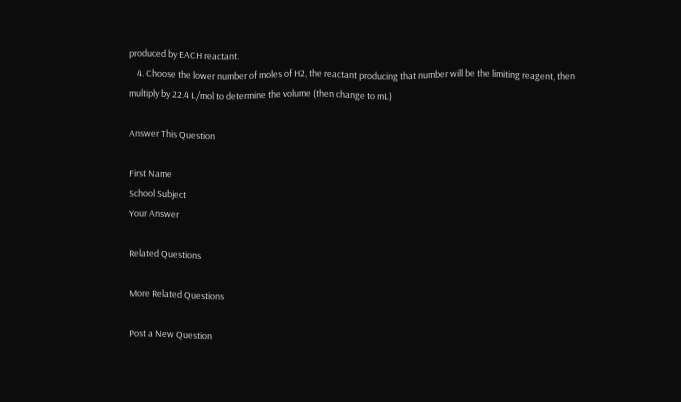produced by EACH reactant.
    4. Choose the lower number of moles of H2, the reactant producing that number will be the limiting reagent, then multiply by 22.4 L/mol to determine the volume (then change to mL)

Answer This Question

First Name
School Subject
Your Answer

Related Questions

More Related Questions

Post a New Question